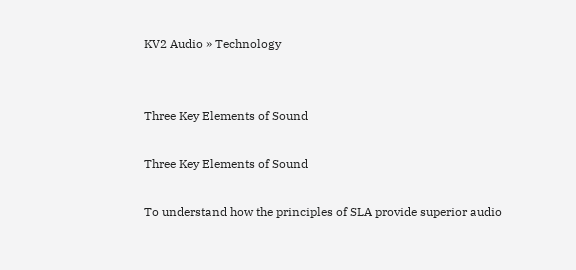KV2 Audio » Technology


Three Key Elements of Sound

Three Key Elements of Sound

To understand how the principles of SLA provide superior audio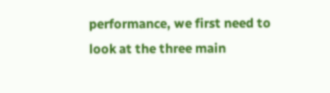performance, we first need to look at the three main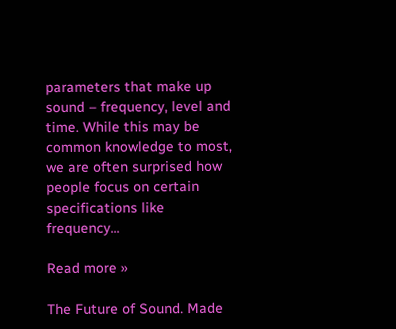parameters that make up sound – frequency, level and time. While this may be common knowledge to most, we are often surprised how people focus on certain specifications like frequency...

Read more »

The Future of Sound. Made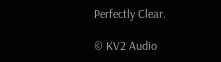Perfectly Clear.

© KV2 Audio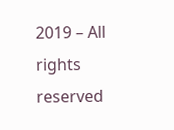2019 – All rights reserved